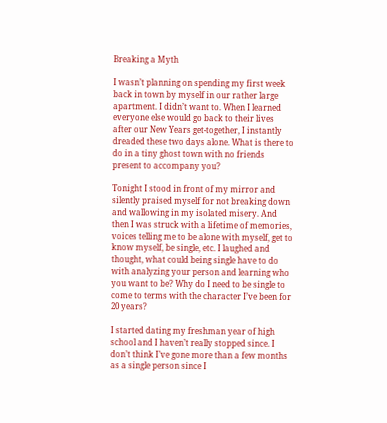Breaking a Myth

I wasn’t planning on spending my first week back in town by myself in our rather large apartment. I didn’t want to. When I learned everyone else would go back to their lives after our New Years get-together, I instantly dreaded these two days alone. What is there to do in a tiny ghost town with no friends present to accompany you?

Tonight I stood in front of my mirror and silently praised myself for not breaking down and wallowing in my isolated misery. And then I was struck with a lifetime of memories, voices telling me to be alone with myself, get to know myself, be single, etc. I laughed and thought, what could being single have to do with analyzing your person and learning who you want to be? Why do I need to be single to come to terms with the character I’ve been for 20 years?

I started dating my freshman year of high school and I haven’t really stopped since. I don’t think I’ve gone more than a few months as a single person since I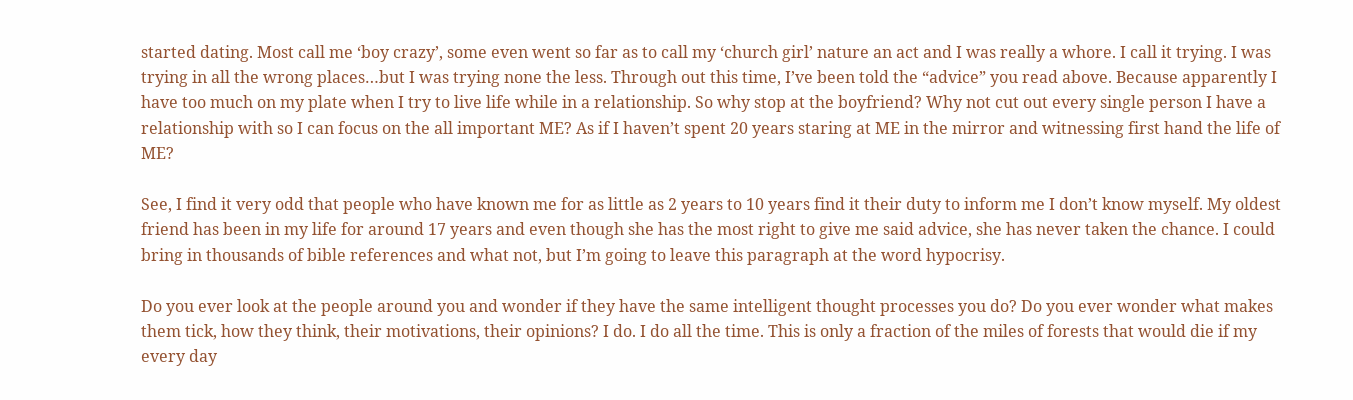started dating. Most call me ‘boy crazy’, some even went so far as to call my ‘church girl’ nature an act and I was really a whore. I call it trying. I was trying in all the wrong places…but I was trying none the less. Through out this time, I’ve been told the “advice” you read above. Because apparently I have too much on my plate when I try to live life while in a relationship. So why stop at the boyfriend? Why not cut out every single person I have a relationship with so I can focus on the all important ME? As if I haven’t spent 20 years staring at ME in the mirror and witnessing first hand the life of ME?

See, I find it very odd that people who have known me for as little as 2 years to 10 years find it their duty to inform me I don’t know myself. My oldest friend has been in my life for around 17 years and even though she has the most right to give me said advice, she has never taken the chance. I could bring in thousands of bible references and what not, but I’m going to leave this paragraph at the word hypocrisy.

Do you ever look at the people around you and wonder if they have the same intelligent thought processes you do? Do you ever wonder what makes them tick, how they think, their motivations, their opinions? I do. I do all the time. This is only a fraction of the miles of forests that would die if my every day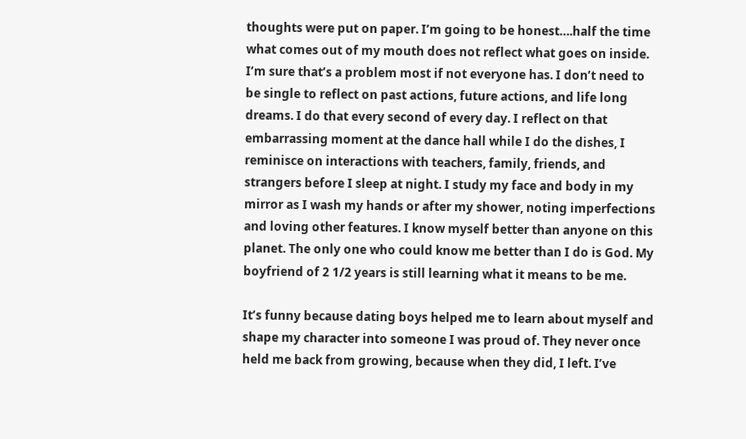thoughts were put on paper. I’m going to be honest….half the time what comes out of my mouth does not reflect what goes on inside. I’m sure that’s a problem most if not everyone has. I don’t need to be single to reflect on past actions, future actions, and life long dreams. I do that every second of every day. I reflect on that embarrassing moment at the dance hall while I do the dishes, I reminisce on interactions with teachers, family, friends, and strangers before I sleep at night. I study my face and body in my mirror as I wash my hands or after my shower, noting imperfections and loving other features. I know myself better than anyone on this planet. The only one who could know me better than I do is God. My boyfriend of 2 1/2 years is still learning what it means to be me.

It’s funny because dating boys helped me to learn about myself and shape my character into someone I was proud of. They never once held me back from growing, because when they did, I left. I’ve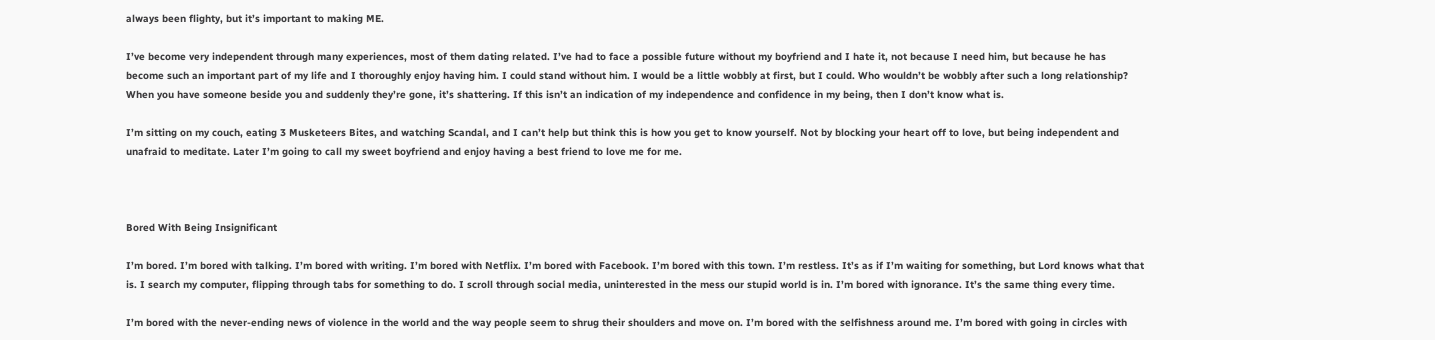always been flighty, but it’s important to making ME.

I’ve become very independent through many experiences, most of them dating related. I’ve had to face a possible future without my boyfriend and I hate it, not because I need him, but because he has become such an important part of my life and I thoroughly enjoy having him. I could stand without him. I would be a little wobbly at first, but I could. Who wouldn’t be wobbly after such a long relationship? When you have someone beside you and suddenly they’re gone, it’s shattering. If this isn’t an indication of my independence and confidence in my being, then I don’t know what is.

I’m sitting on my couch, eating 3 Musketeers Bites, and watching Scandal, and I can’t help but think this is how you get to know yourself. Not by blocking your heart off to love, but being independent and unafraid to meditate. Later I’m going to call my sweet boyfriend and enjoy having a best friend to love me for me.



Bored With Being Insignificant

I’m bored. I’m bored with talking. I’m bored with writing. I’m bored with Netflix. I’m bored with Facebook. I’m bored with this town. I’m restless. It’s as if I’m waiting for something, but Lord knows what that is. I search my computer, flipping through tabs for something to do. I scroll through social media, uninterested in the mess our stupid world is in. I’m bored with ignorance. It’s the same thing every time.

I’m bored with the never-ending news of violence in the world and the way people seem to shrug their shoulders and move on. I’m bored with the selfishness around me. I’m bored with going in circles with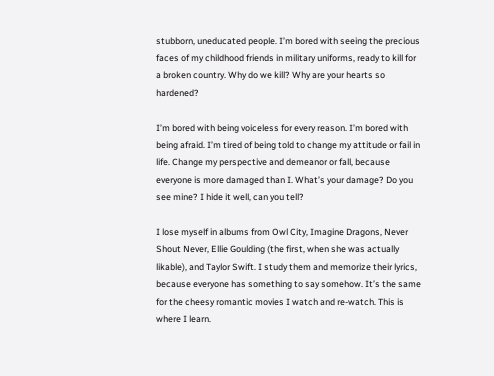stubborn, uneducated people. I’m bored with seeing the precious faces of my childhood friends in military uniforms, ready to kill for a broken country. Why do we kill? Why are your hearts so hardened?

I’m bored with being voiceless for every reason. I’m bored with being afraid. I’m tired of being told to change my attitude or fail in life. Change my perspective and demeanor or fall, because everyone is more damaged than I. What’s your damage? Do you see mine? I hide it well, can you tell?

I lose myself in albums from Owl City, Imagine Dragons, Never Shout Never, Ellie Goulding (the first, when she was actually likable), and Taylor Swift. I study them and memorize their lyrics, because everyone has something to say somehow. It’s the same for the cheesy romantic movies I watch and re-watch. This is where I learn.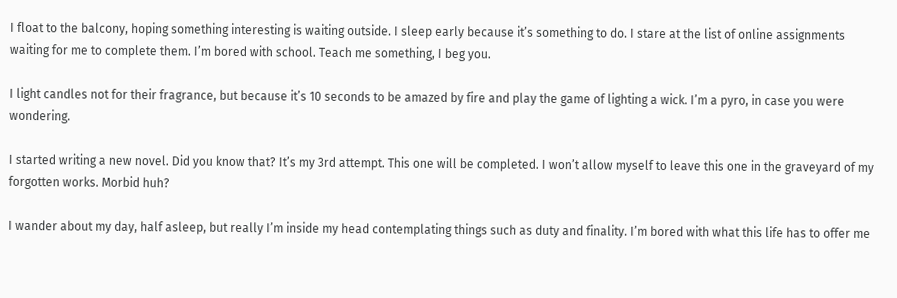I float to the balcony, hoping something interesting is waiting outside. I sleep early because it’s something to do. I stare at the list of online assignments waiting for me to complete them. I’m bored with school. Teach me something, I beg you.

I light candles not for their fragrance, but because it’s 10 seconds to be amazed by fire and play the game of lighting a wick. I’m a pyro, in case you were wondering.

I started writing a new novel. Did you know that? It’s my 3rd attempt. This one will be completed. I won’t allow myself to leave this one in the graveyard of my forgotten works. Morbid huh?

I wander about my day, half asleep, but really I’m inside my head contemplating things such as duty and finality. I’m bored with what this life has to offer me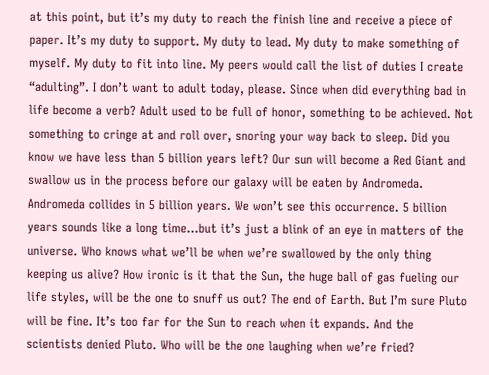at this point, but it’s my duty to reach the finish line and receive a piece of paper. It’s my duty to support. My duty to lead. My duty to make something of myself. My duty to fit into line. My peers would call the list of duties I create “adulting”. I don’t want to adult today, please. Since when did everything bad in life become a verb? Adult used to be full of honor, something to be achieved. Not something to cringe at and roll over, snoring your way back to sleep. Did you know we have less than 5 billion years left? Our sun will become a Red Giant and swallow us in the process before our galaxy will be eaten by Andromeda. Andromeda collides in 5 billion years. We won’t see this occurrence. 5 billion years sounds like a long time…but it’s just a blink of an eye in matters of the universe. Who knows what we’ll be when we’re swallowed by the only thing keeping us alive? How ironic is it that the Sun, the huge ball of gas fueling our life styles, will be the one to snuff us out? The end of Earth. But I’m sure Pluto will be fine. It’s too far for the Sun to reach when it expands. And the scientists denied Pluto. Who will be the one laughing when we’re fried?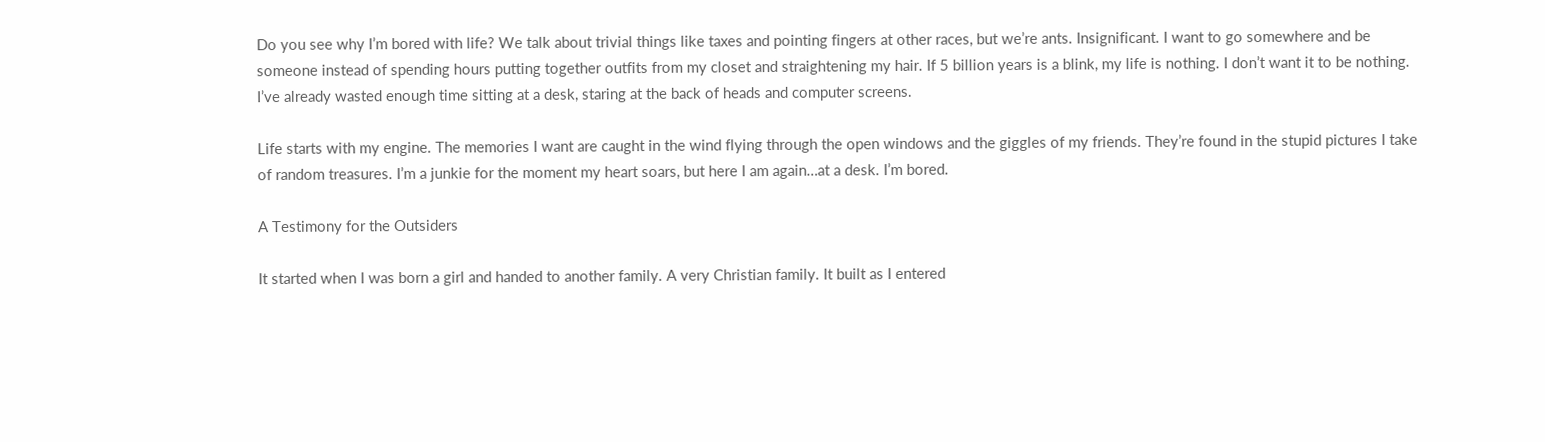Do you see why I’m bored with life? We talk about trivial things like taxes and pointing fingers at other races, but we’re ants. Insignificant. I want to go somewhere and be someone instead of spending hours putting together outfits from my closet and straightening my hair. If 5 billion years is a blink, my life is nothing. I don’t want it to be nothing. I’ve already wasted enough time sitting at a desk, staring at the back of heads and computer screens.

Life starts with my engine. The memories I want are caught in the wind flying through the open windows and the giggles of my friends. They’re found in the stupid pictures I take of random treasures. I’m a junkie for the moment my heart soars, but here I am again…at a desk. I’m bored.

A Testimony for the Outsiders

It started when I was born a girl and handed to another family. A very Christian family. It built as I entered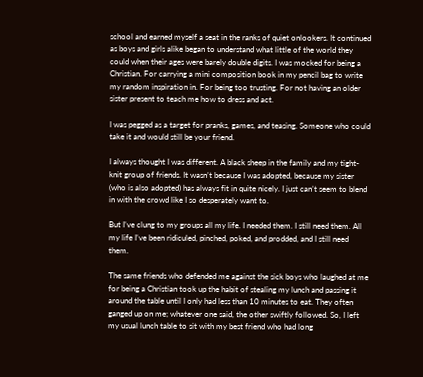school and earned myself a seat in the ranks of quiet onlookers. It continued as boys and girls alike began to understand what little of the world they could when their ages were barely double digits. I was mocked for being a Christian. For carrying a mini composition book in my pencil bag to write my random inspiration in. For being too trusting. For not having an older sister present to teach me how to dress and act.

I was pegged as a target for pranks, games, and teasing. Someone who could take it and would still be your friend.

I always thought I was different. A black sheep in the family and my tight-knit group of friends. It wasn’t because I was adopted, because my sister (who is also adopted) has always fit in quite nicely. I just can’t seem to blend in with the crowd like I so desperately want to.

But I’ve clung to my groups all my life. I needed them. I still need them. All my life I’ve been ridiculed, pinched, poked, and prodded, and I still need them.

The same friends who defended me against the sick boys who laughed at me for being a Christian took up the habit of stealing my lunch and passing it around the table until I only had less than 10 minutes to eat. They often ganged up on me; whatever one said, the other swiftly followed. So, I left my usual lunch table to sit with my best friend who had long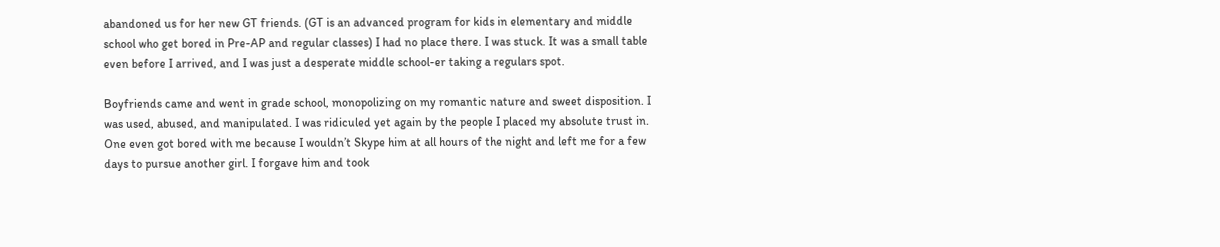abandoned us for her new GT friends. (GT is an advanced program for kids in elementary and middle school who get bored in Pre-AP and regular classes) I had no place there. I was stuck. It was a small table even before I arrived, and I was just a desperate middle school-er taking a regulars spot.

Boyfriends came and went in grade school, monopolizing on my romantic nature and sweet disposition. I was used, abused, and manipulated. I was ridiculed yet again by the people I placed my absolute trust in. One even got bored with me because I wouldn’t Skype him at all hours of the night and left me for a few days to pursue another girl. I forgave him and took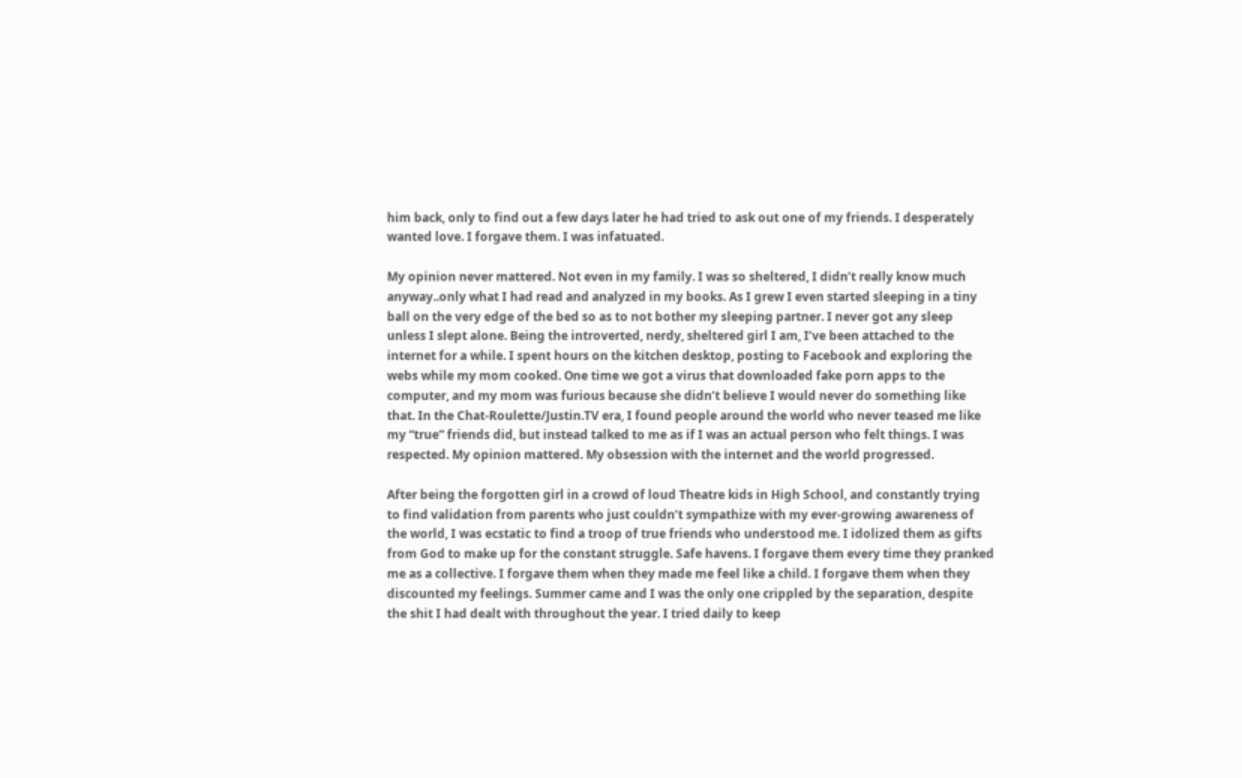him back, only to find out a few days later he had tried to ask out one of my friends. I desperately wanted love. I forgave them. I was infatuated.

My opinion never mattered. Not even in my family. I was so sheltered, I didn’t really know much anyway..only what I had read and analyzed in my books. As I grew I even started sleeping in a tiny ball on the very edge of the bed so as to not bother my sleeping partner. I never got any sleep unless I slept alone. Being the introverted, nerdy, sheltered girl I am, I’ve been attached to the internet for a while. I spent hours on the kitchen desktop, posting to Facebook and exploring the webs while my mom cooked. One time we got a virus that downloaded fake porn apps to the computer, and my mom was furious because she didn’t believe I would never do something like that. In the Chat-Roulette/Justin.TV era, I found people around the world who never teased me like my “true” friends did, but instead talked to me as if I was an actual person who felt things. I was respected. My opinion mattered. My obsession with the internet and the world progressed.

After being the forgotten girl in a crowd of loud Theatre kids in High School, and constantly trying to find validation from parents who just couldn’t sympathize with my ever-growing awareness of the world, I was ecstatic to find a troop of true friends who understood me. I idolized them as gifts from God to make up for the constant struggle. Safe havens. I forgave them every time they pranked me as a collective. I forgave them when they made me feel like a child. I forgave them when they discounted my feelings. Summer came and I was the only one crippled by the separation, despite the shit I had dealt with throughout the year. I tried daily to keep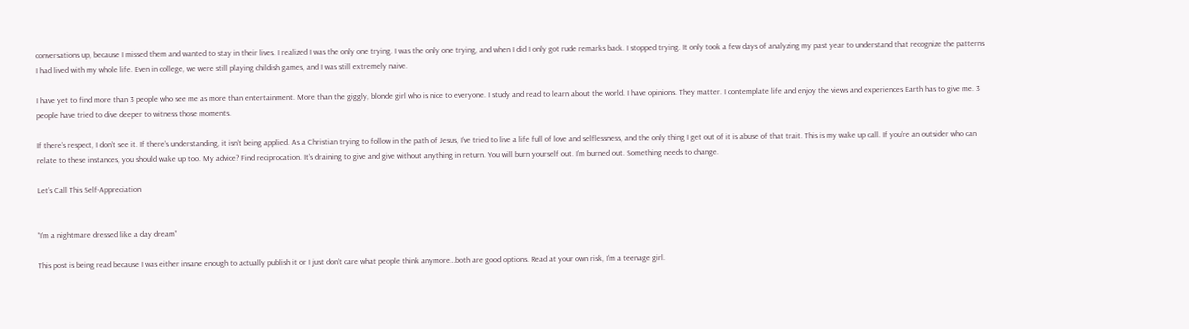conversations up, because I missed them and wanted to stay in their lives. I realized I was the only one trying. I was the only one trying, and when I did I only got rude remarks back. I stopped trying. It only took a few days of analyzing my past year to understand that recognize the patterns I had lived with my whole life. Even in college, we were still playing childish games, and I was still extremely naive.

I have yet to find more than 3 people who see me as more than entertainment. More than the giggly, blonde girl who is nice to everyone. I study and read to learn about the world. I have opinions. They matter. I contemplate life and enjoy the views and experiences Earth has to give me. 3 people have tried to dive deeper to witness those moments.

If there’s respect, I don’t see it. If there’s understanding, it isn’t being applied. As a Christian trying to follow in the path of Jesus, I’ve tried to live a life full of love and selflessness, and the only thing I get out of it is abuse of that trait. This is my wake up call. If you’re an outsider who can relate to these instances, you should wake up too. My advice? Find reciprocation. It’s draining to give and give without anything in return. You will burn yourself out. I’m burned out. Something needs to change.

Let’s Call This Self-Appreciation


“I’m a nightmare dressed like a day dream”

This post is being read because I was either insane enough to actually publish it or I just don’t care what people think anymore…both are good options. Read at your own risk, I’m a teenage girl.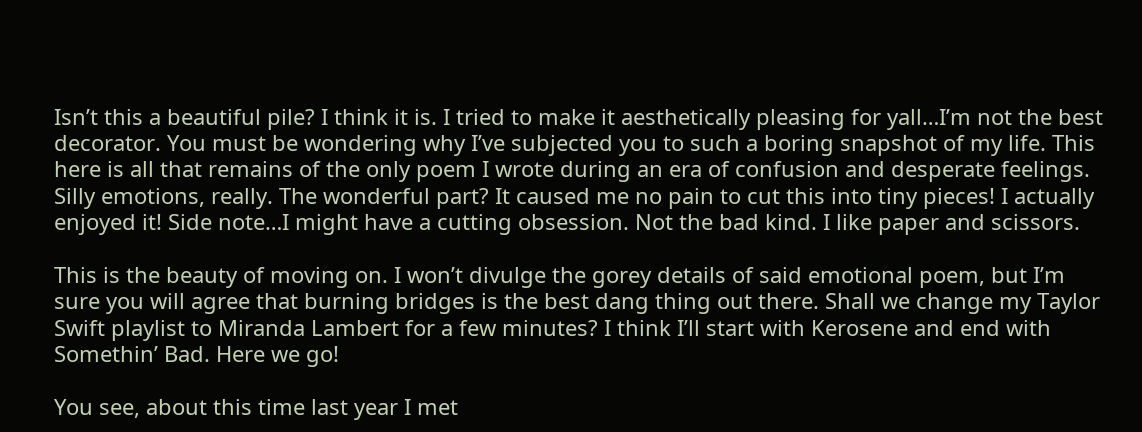Isn’t this a beautiful pile? I think it is. I tried to make it aesthetically pleasing for yall…I’m not the best decorator. You must be wondering why I’ve subjected you to such a boring snapshot of my life. This here is all that remains of the only poem I wrote during an era of confusion and desperate feelings. Silly emotions, really. The wonderful part? It caused me no pain to cut this into tiny pieces! I actually enjoyed it! Side note…I might have a cutting obsession. Not the bad kind. I like paper and scissors.

This is the beauty of moving on. I won’t divulge the gorey details of said emotional poem, but I’m sure you will agree that burning bridges is the best dang thing out there. Shall we change my Taylor Swift playlist to Miranda Lambert for a few minutes? I think I’ll start with Kerosene and end with Somethin’ Bad. Here we go!

You see, about this time last year I met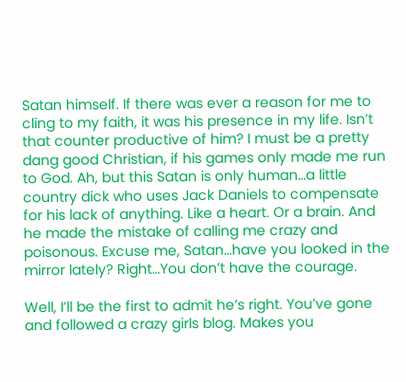Satan himself. If there was ever a reason for me to cling to my faith, it was his presence in my life. Isn’t that counter productive of him? I must be a pretty dang good Christian, if his games only made me run to God. Ah, but this Satan is only human…a little country dick who uses Jack Daniels to compensate for his lack of anything. Like a heart. Or a brain. And he made the mistake of calling me crazy and poisonous. Excuse me, Satan…have you looked in the mirror lately? Right…You don’t have the courage.

Well, I’ll be the first to admit he’s right. You’ve gone and followed a crazy girls blog. Makes you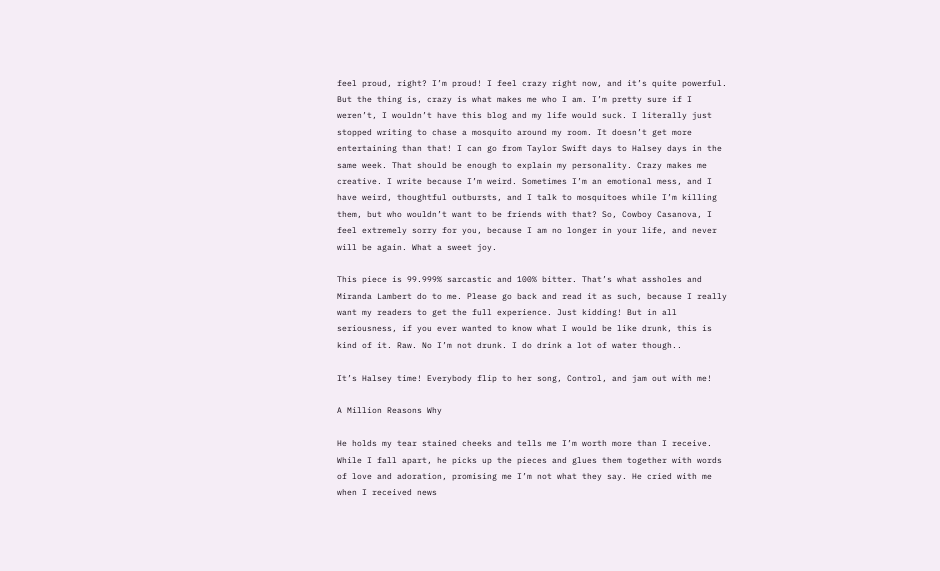feel proud, right? I’m proud! I feel crazy right now, and it’s quite powerful. But the thing is, crazy is what makes me who I am. I’m pretty sure if I weren’t, I wouldn’t have this blog and my life would suck. I literally just stopped writing to chase a mosquito around my room. It doesn’t get more entertaining than that! I can go from Taylor Swift days to Halsey days in the same week. That should be enough to explain my personality. Crazy makes me creative. I write because I’m weird. Sometimes I’m an emotional mess, and I have weird, thoughtful outbursts, and I talk to mosquitoes while I’m killing them, but who wouldn’t want to be friends with that? So, Cowboy Casanova, I feel extremely sorry for you, because I am no longer in your life, and never will be again. What a sweet joy.

This piece is 99.999% sarcastic and 100% bitter. That’s what assholes and Miranda Lambert do to me. Please go back and read it as such, because I really want my readers to get the full experience. Just kidding! But in all seriousness, if you ever wanted to know what I would be like drunk, this is kind of it. Raw. No I’m not drunk. I do drink a lot of water though..

It’s Halsey time! Everybody flip to her song, Control, and jam out with me!

A Million Reasons Why

He holds my tear stained cheeks and tells me I’m worth more than I receive. While I fall apart, he picks up the pieces and glues them together with words of love and adoration, promising me I’m not what they say. He cried with me when I received news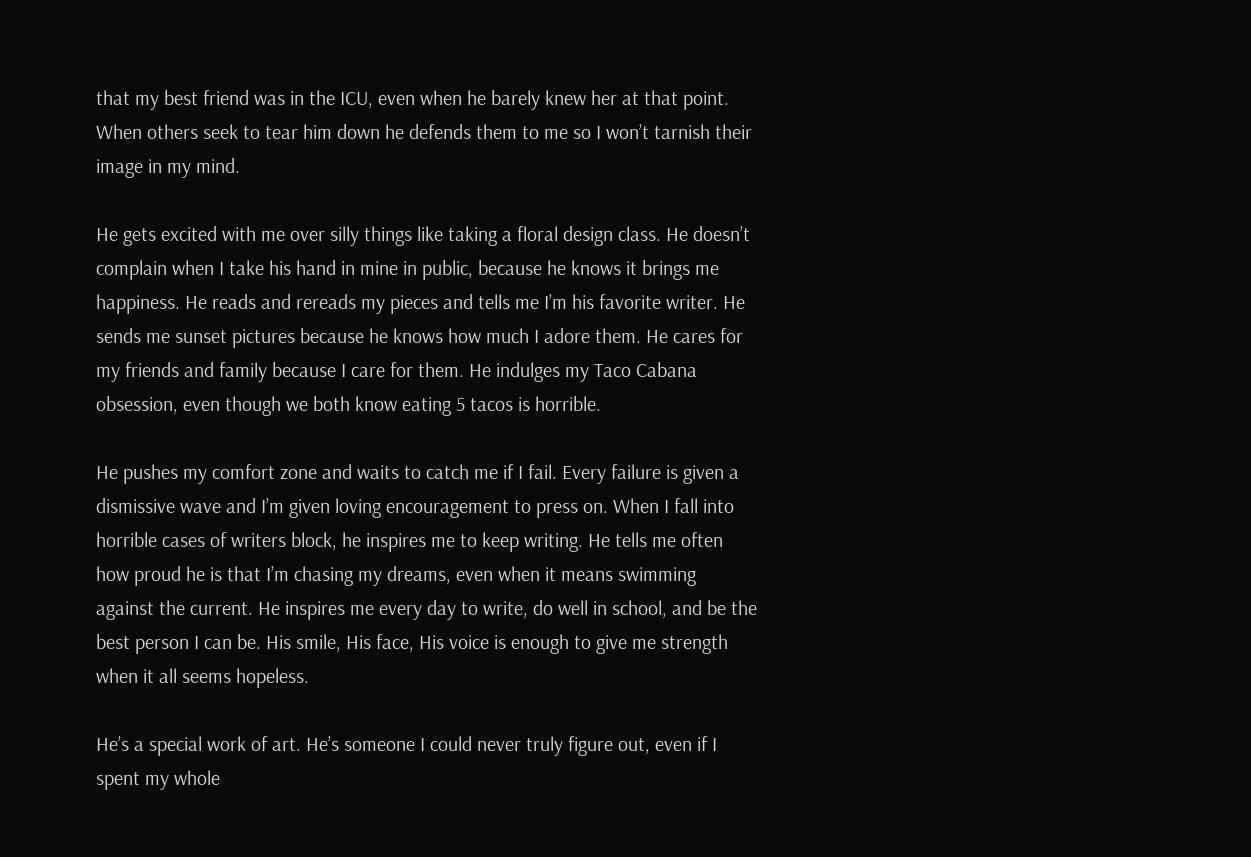that my best friend was in the ICU, even when he barely knew her at that point. When others seek to tear him down he defends them to me so I won’t tarnish their image in my mind.

He gets excited with me over silly things like taking a floral design class. He doesn’t complain when I take his hand in mine in public, because he knows it brings me happiness. He reads and rereads my pieces and tells me I’m his favorite writer. He sends me sunset pictures because he knows how much I adore them. He cares for my friends and family because I care for them. He indulges my Taco Cabana obsession, even though we both know eating 5 tacos is horrible.

He pushes my comfort zone and waits to catch me if I fail. Every failure is given a dismissive wave and I’m given loving encouragement to press on. When I fall into horrible cases of writers block, he inspires me to keep writing. He tells me often how proud he is that I’m chasing my dreams, even when it means swimming against the current. He inspires me every day to write, do well in school, and be the best person I can be. His smile, His face, His voice is enough to give me strength when it all seems hopeless.

He’s a special work of art. He’s someone I could never truly figure out, even if I spent my whole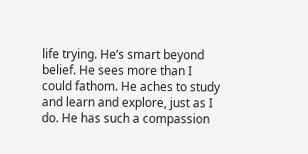life trying. He’s smart beyond belief. He sees more than I could fathom. He aches to study and learn and explore, just as I do. He has such a compassion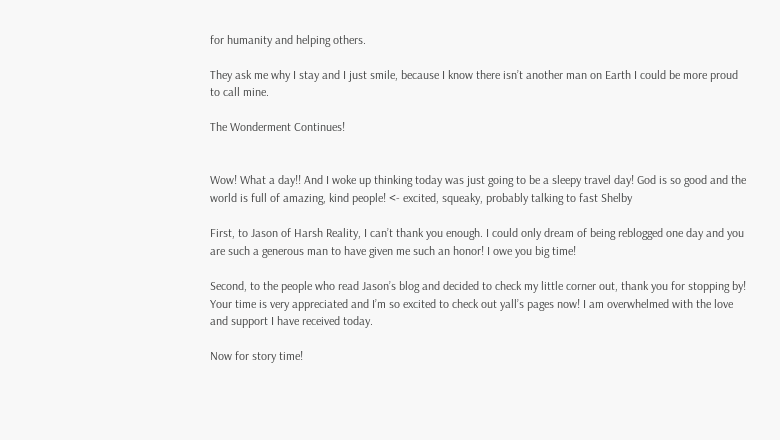for humanity and helping others.

They ask me why I stay and I just smile, because I know there isn’t another man on Earth I could be more proud to call mine.

The Wonderment Continues!


Wow! What a day!! And I woke up thinking today was just going to be a sleepy travel day! God is so good and the world is full of amazing, kind people! <- excited, squeaky, probably talking to fast Shelby

First, to Jason of Harsh Reality, I can’t thank you enough. I could only dream of being reblogged one day and you are such a generous man to have given me such an honor! I owe you big time!

Second, to the people who read Jason’s blog and decided to check my little corner out, thank you for stopping by! Your time is very appreciated and I’m so excited to check out yall’s pages now! I am overwhelmed with the love and support I have received today.

Now for story time!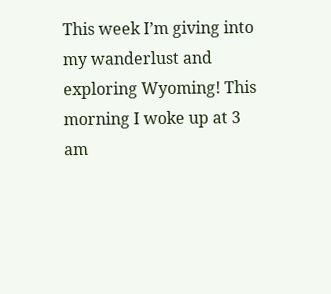This week I’m giving into my wanderlust and exploring Wyoming! This morning I woke up at 3 am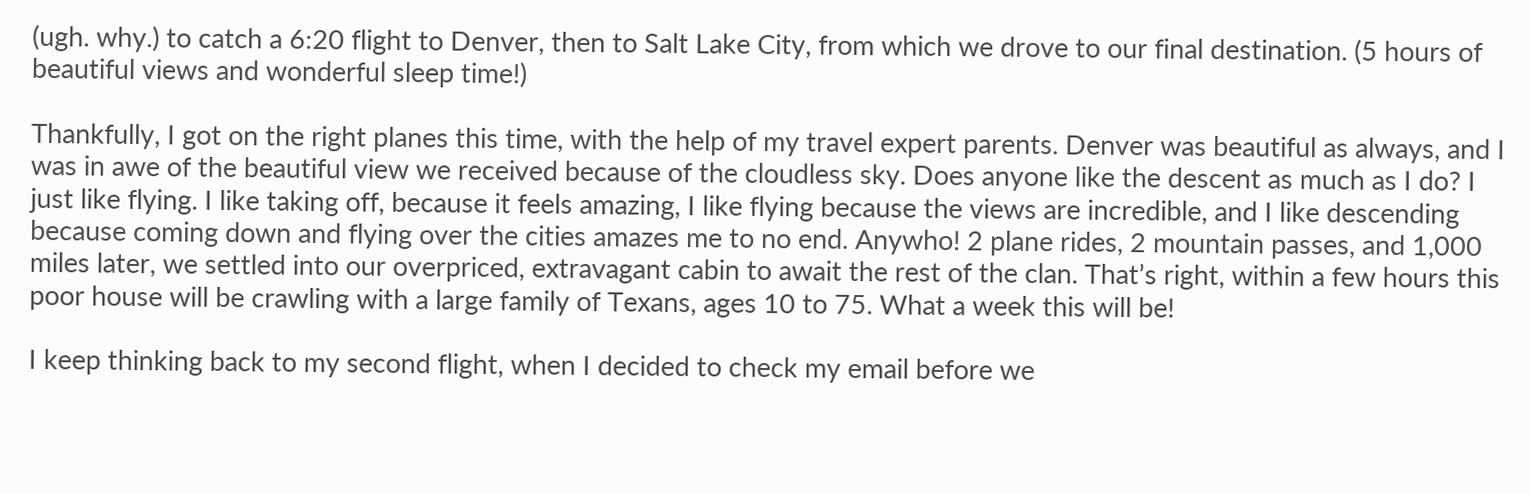(ugh. why.) to catch a 6:20 flight to Denver, then to Salt Lake City, from which we drove to our final destination. (5 hours of beautiful views and wonderful sleep time!)

Thankfully, I got on the right planes this time, with the help of my travel expert parents. Denver was beautiful as always, and I was in awe of the beautiful view we received because of the cloudless sky. Does anyone like the descent as much as I do? I just like flying. I like taking off, because it feels amazing, I like flying because the views are incredible, and I like descending because coming down and flying over the cities amazes me to no end. Anywho! 2 plane rides, 2 mountain passes, and 1,000 miles later, we settled into our overpriced, extravagant cabin to await the rest of the clan. That’s right, within a few hours this poor house will be crawling with a large family of Texans, ages 10 to 75. What a week this will be!

I keep thinking back to my second flight, when I decided to check my email before we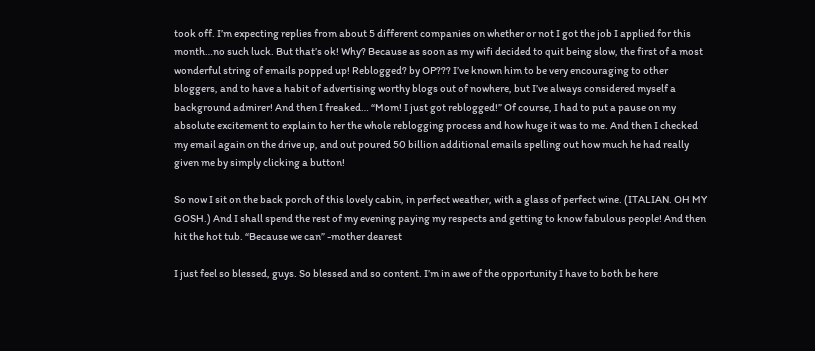took off. I’m expecting replies from about 5 different companies on whether or not I got the job I applied for this month…no such luck. But that’s ok! Why? Because as soon as my wifi decided to quit being slow, the first of a most wonderful string of emails popped up! Reblogged? by OP??? I’ve known him to be very encouraging to other bloggers, and to have a habit of advertising worthy blogs out of nowhere, but I’ve always considered myself a background admirer! And then I freaked… “Mom! I just got reblogged!” Of course, I had to put a pause on my absolute excitement to explain to her the whole reblogging process and how huge it was to me. And then I checked my email again on the drive up, and out poured 50 billion additional emails spelling out how much he had really given me by simply clicking a button!

So now I sit on the back porch of this lovely cabin, in perfect weather, with a glass of perfect wine. (ITALIAN. OH MY GOSH.) And I shall spend the rest of my evening paying my respects and getting to know fabulous people! And then hit the hot tub. “Because we can” -mother dearest

I just feel so blessed, guys. So blessed and so content. I’m in awe of the opportunity I have to both be here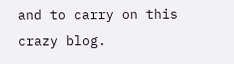and to carry on this crazy blog.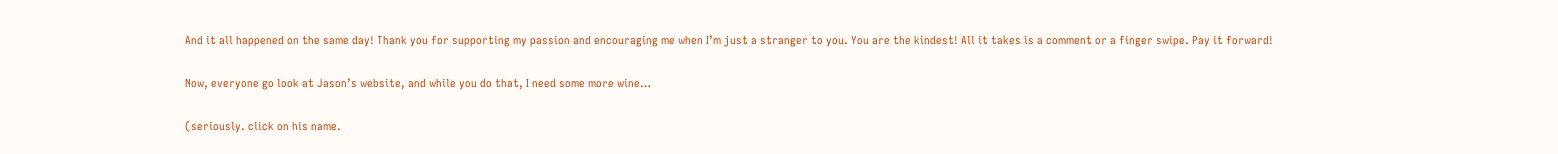And it all happened on the same day! Thank you for supporting my passion and encouraging me when I’m just a stranger to you. You are the kindest! All it takes is a comment or a finger swipe. Pay it forward!

Now, everyone go look at Jason’s website, and while you do that, I need some more wine…

(seriously. click on his name.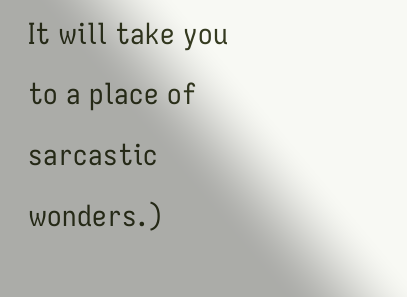It will take you to a place of sarcastic wonders.)